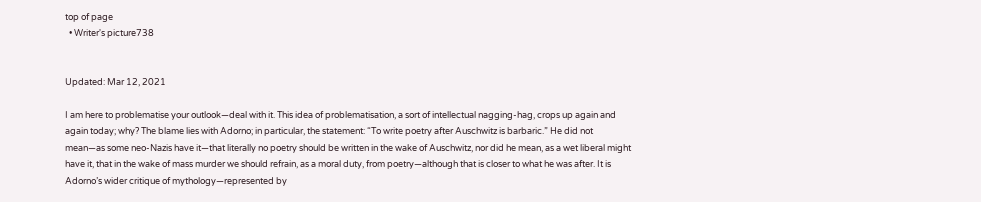top of page
  • Writer's picture738


Updated: Mar 12, 2021

I am here to problematise your outlook—deal with it. This idea of problematisation, a sort of intellectual nagging-hag, crops up again and again today; why? The blame lies with Adorno; in particular, the statement: “To write poetry after Auschwitz is barbaric.” He did not mean—as some neo-Nazis have it—that literally no poetry should be written in the wake of Auschwitz, nor did he mean, as a wet liberal might have it, that in the wake of mass murder we should refrain, as a moral duty, from poetry—although that is closer to what he was after. It is Adorno’s wider critique of mythology—represented by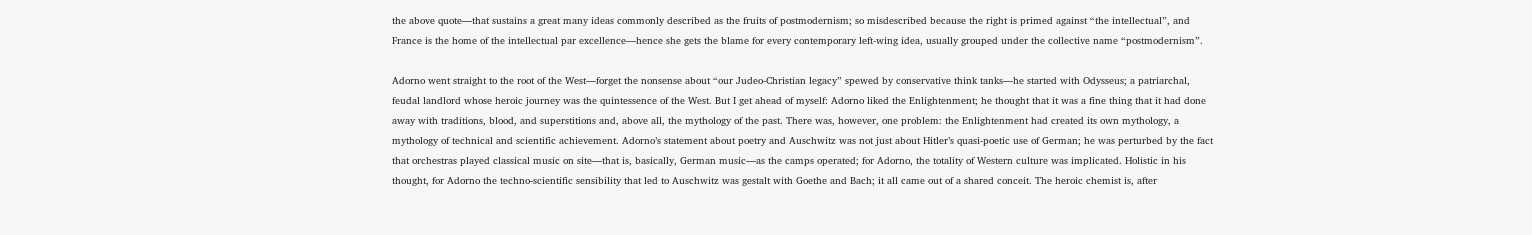the above quote—that sustains a great many ideas commonly described as the fruits of postmodernism; so misdescribed because the right is primed against “the intellectual”, and France is the home of the intellectual par excellence—hence she gets the blame for every contemporary left-wing idea, usually grouped under the collective name “postmodernism”.

Adorno went straight to the root of the West—forget the nonsense about “our Judeo-Christian legacy” spewed by conservative think tanks—he started with Odysseus; a patriarchal, feudal landlord whose heroic journey was the quintessence of the West. But I get ahead of myself: Adorno liked the Enlightenment; he thought that it was a fine thing that it had done away with traditions, blood, and superstitions and, above all, the mythology of the past. There was, however, one problem: the Enlightenment had created its own mythology, a mythology of technical and scientific achievement. Adorno’s statement about poetry and Auschwitz was not just about Hitler’s quasi-poetic use of German; he was perturbed by the fact that orchestras played classical music on site—that is, basically, German music—as the camps operated; for Adorno, the totality of Western culture was implicated. Holistic in his thought, for Adorno the techno-scientific sensibility that led to Auschwitz was gestalt with Goethe and Bach; it all came out of a shared conceit. The heroic chemist is, after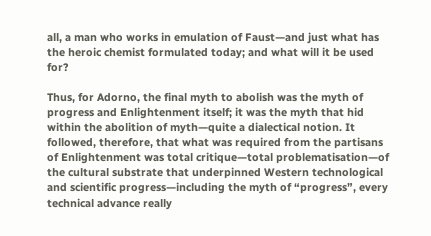all, a man who works in emulation of Faust—and just what has the heroic chemist formulated today; and what will it be used for?

Thus, for Adorno, the final myth to abolish was the myth of progress and Enlightenment itself; it was the myth that hid within the abolition of myth—quite a dialectical notion. It followed, therefore, that what was required from the partisans of Enlightenment was total critique—total problematisation—of the cultural substrate that underpinned Western technological and scientific progress—including the myth of “progress”, every technical advance really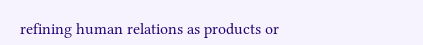refining human relations as products or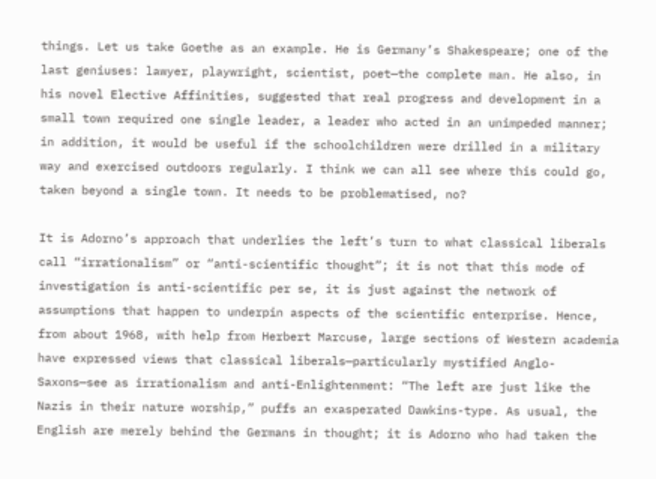things. Let us take Goethe as an example. He is Germany’s Shakespeare; one of the last geniuses: lawyer, playwright, scientist, poet—the complete man. He also, in his novel Elective Affinities, suggested that real progress and development in a small town required one single leader, a leader who acted in an unimpeded manner; in addition, it would be useful if the schoolchildren were drilled in a military way and exercised outdoors regularly. I think we can all see where this could go, taken beyond a single town. It needs to be problematised, no?

It is Adorno’s approach that underlies the left’s turn to what classical liberals call “irrationalism” or “anti-scientific thought”; it is not that this mode of investigation is anti-scientific per se, it is just against the network of assumptions that happen to underpin aspects of the scientific enterprise. Hence, from about 1968, with help from Herbert Marcuse, large sections of Western academia have expressed views that classical liberals—particularly mystified Anglo-Saxons—see as irrationalism and anti-Enlightenment: “The left are just like the Nazis in their nature worship,” puffs an exasperated Dawkins-type. As usual, the English are merely behind the Germans in thought; it is Adorno who had taken the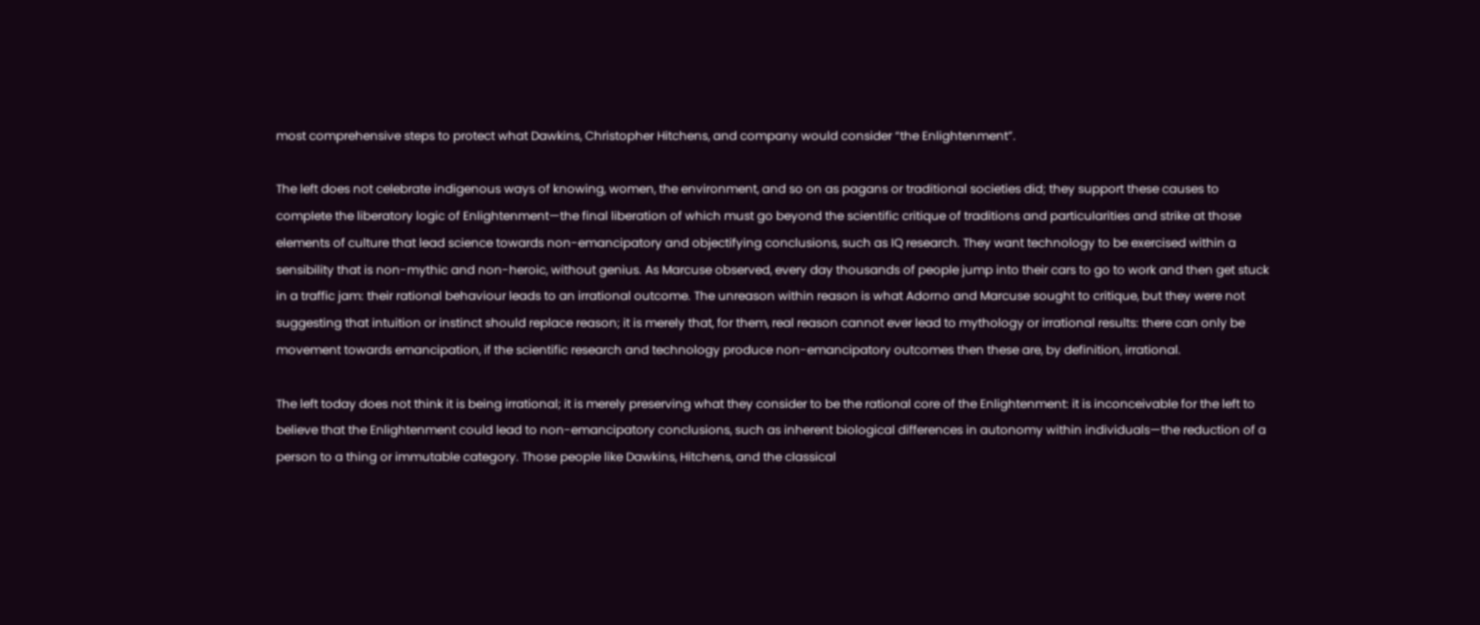most comprehensive steps to protect what Dawkins, Christopher Hitchens, and company would consider “the Enlightenment”.

The left does not celebrate indigenous ways of knowing, women, the environment, and so on as pagans or traditional societies did; they support these causes to complete the liberatory logic of Enlightenment—the final liberation of which must go beyond the scientific critique of traditions and particularities and strike at those elements of culture that lead science towards non-emancipatory and objectifying conclusions, such as IQ research. They want technology to be exercised within a sensibility that is non-mythic and non-heroic, without genius. As Marcuse observed, every day thousands of people jump into their cars to go to work and then get stuck in a traffic jam: their rational behaviour leads to an irrational outcome. The unreason within reason is what Adorno and Marcuse sought to critique, but they were not suggesting that intuition or instinct should replace reason; it is merely that, for them, real reason cannot ever lead to mythology or irrational results: there can only be movement towards emancipation, if the scientific research and technology produce non-emancipatory outcomes then these are, by definition, irrational.

The left today does not think it is being irrational; it is merely preserving what they consider to be the rational core of the Enlightenment: it is inconceivable for the left to believe that the Enlightenment could lead to non-emancipatory conclusions, such as inherent biological differences in autonomy within individuals—the reduction of a person to a thing or immutable category. Those people like Dawkins, Hitchens, and the classical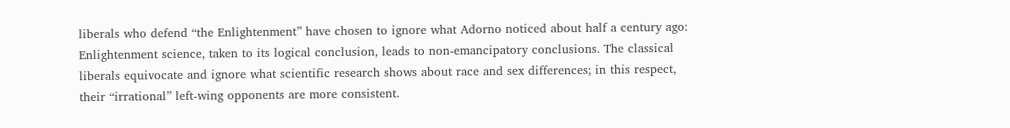liberals who defend “the Enlightenment” have chosen to ignore what Adorno noticed about half a century ago: Enlightenment science, taken to its logical conclusion, leads to non-emancipatory conclusions. The classical liberals equivocate and ignore what scientific research shows about race and sex differences; in this respect, their “irrational” left-wing opponents are more consistent.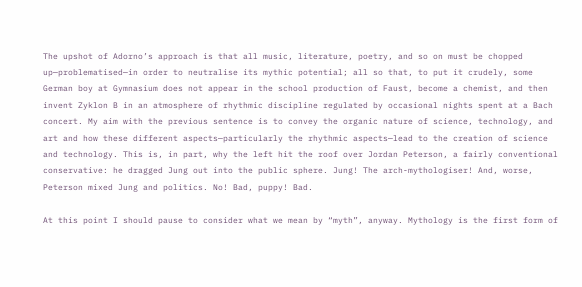The upshot of Adorno’s approach is that all music, literature, poetry, and so on must be chopped up—problematised—in order to neutralise its mythic potential; all so that, to put it crudely, some German boy at Gymnasium does not appear in the school production of Faust, become a chemist, and then invent Zyklon B in an atmosphere of rhythmic discipline regulated by occasional nights spent at a Bach concert. My aim with the previous sentence is to convey the organic nature of science, technology, and art and how these different aspects—particularly the rhythmic aspects—lead to the creation of science and technology. This is, in part, why the left hit the roof over Jordan Peterson, a fairly conventional conservative: he dragged Jung out into the public sphere. Jung! The arch-mythologiser! And, worse, Peterson mixed Jung and politics. No! Bad, puppy! Bad.

At this point I should pause to consider what we mean by “myth”, anyway. Mythology is the first form of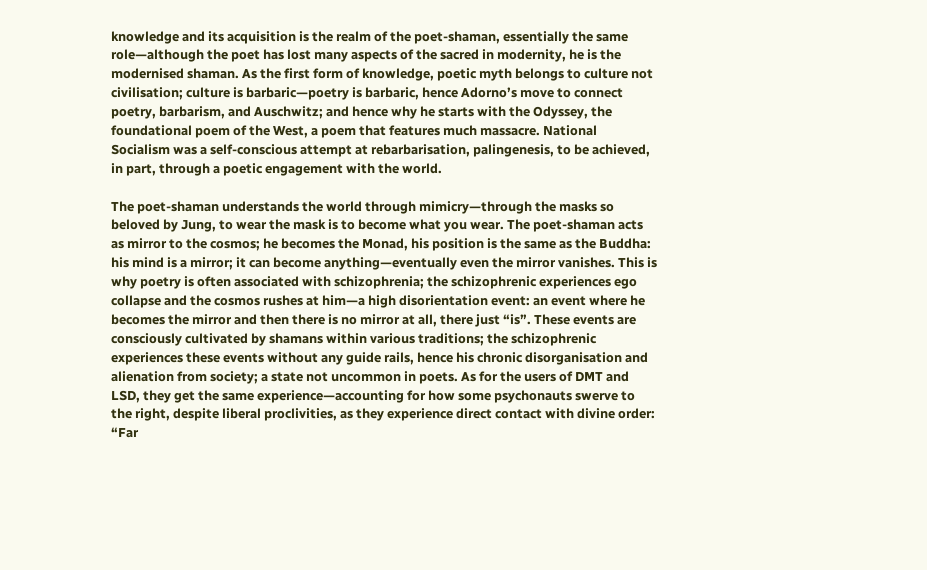knowledge and its acquisition is the realm of the poet-shaman, essentially the same role—although the poet has lost many aspects of the sacred in modernity, he is the modernised shaman. As the first form of knowledge, poetic myth belongs to culture not civilisation; culture is barbaric—poetry is barbaric, hence Adorno’s move to connect poetry, barbarism, and Auschwitz; and hence why he starts with the Odyssey, the foundational poem of the West, a poem that features much massacre. National Socialism was a self-conscious attempt at rebarbarisation, palingenesis, to be achieved, in part, through a poetic engagement with the world.

The poet-shaman understands the world through mimicry—through the masks so beloved by Jung, to wear the mask is to become what you wear. The poet-shaman acts as mirror to the cosmos; he becomes the Monad, his position is the same as the Buddha: his mind is a mirror; it can become anything—eventually even the mirror vanishes. This is why poetry is often associated with schizophrenia; the schizophrenic experiences ego collapse and the cosmos rushes at him—a high disorientation event: an event where he becomes the mirror and then there is no mirror at all, there just “is”. These events are consciously cultivated by shamans within various traditions; the schizophrenic experiences these events without any guide rails, hence his chronic disorganisation and alienation from society; a state not uncommon in poets. As for the users of DMT and LSD, they get the same experience—accounting for how some psychonauts swerve to the right, despite liberal proclivities, as they experience direct contact with divine order: “Far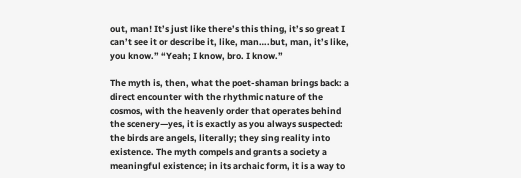out, man! It’s just like there’s this thing, it’s so great I can’t see it or describe it, like, man….but, man, it’s like, you know.” “Yeah; I know, bro. I know.”

The myth is, then, what the poet-shaman brings back: a direct encounter with the rhythmic nature of the cosmos, with the heavenly order that operates behind the scenery—yes, it is exactly as you always suspected: the birds are angels, literally; they sing reality into existence. The myth compels and grants a society a meaningful existence; in its archaic form, it is a way to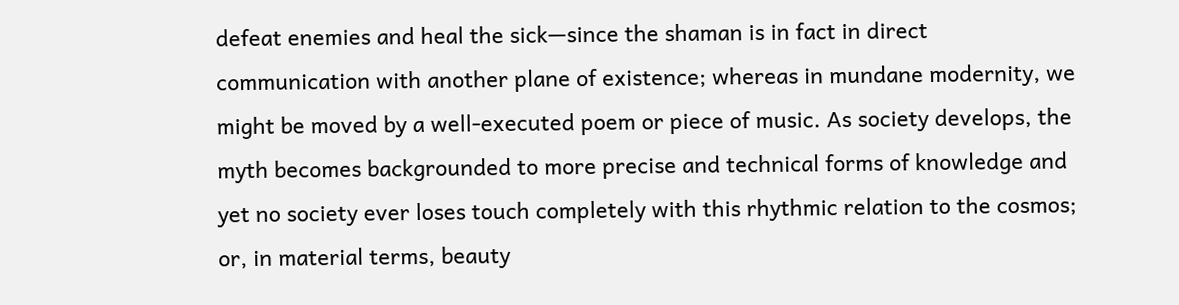defeat enemies and heal the sick—since the shaman is in fact in direct communication with another plane of existence; whereas in mundane modernity, we might be moved by a well-executed poem or piece of music. As society develops, the myth becomes backgrounded to more precise and technical forms of knowledge and yet no society ever loses touch completely with this rhythmic relation to the cosmos; or, in material terms, beauty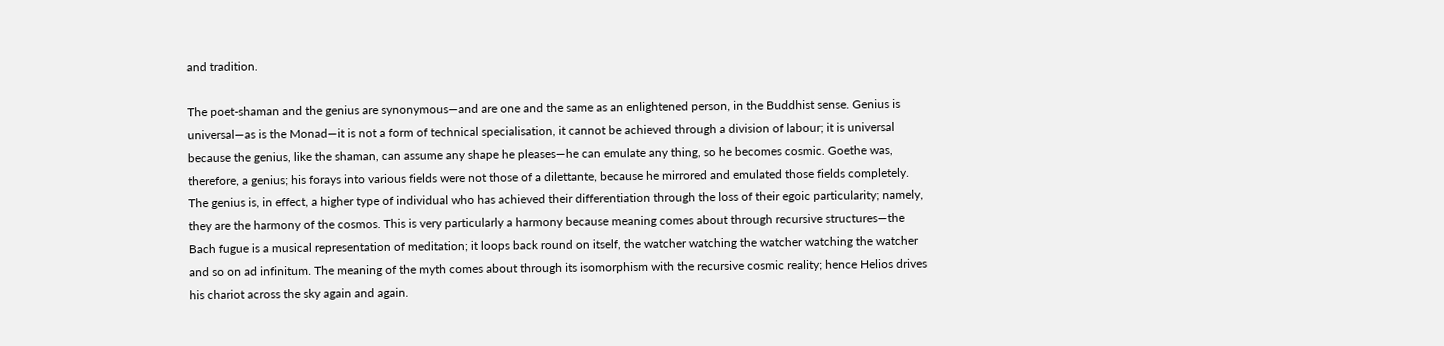and tradition.

The poet-shaman and the genius are synonymous—and are one and the same as an enlightened person, in the Buddhist sense. Genius is universal—as is the Monad—it is not a form of technical specialisation, it cannot be achieved through a division of labour; it is universal because the genius, like the shaman, can assume any shape he pleases—he can emulate any thing, so he becomes cosmic. Goethe was, therefore, a genius; his forays into various fields were not those of a dilettante, because he mirrored and emulated those fields completely. The genius is, in effect, a higher type of individual who has achieved their differentiation through the loss of their egoic particularity; namely, they are the harmony of the cosmos. This is very particularly a harmony because meaning comes about through recursive structures—the Bach fugue is a musical representation of meditation; it loops back round on itself, the watcher watching the watcher watching the watcher and so on ad infinitum. The meaning of the myth comes about through its isomorphism with the recursive cosmic reality; hence Helios drives his chariot across the sky again and again.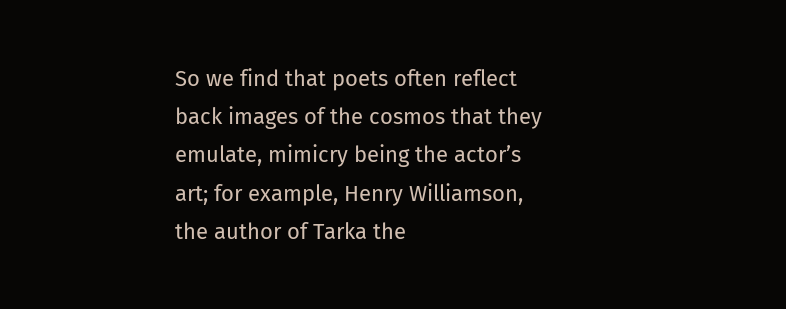So we find that poets often reflect back images of the cosmos that they emulate, mimicry being the actor’s art; for example, Henry Williamson, the author of Tarka the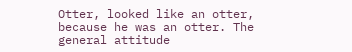Otter, looked like an otter, because he was an otter. The general attitude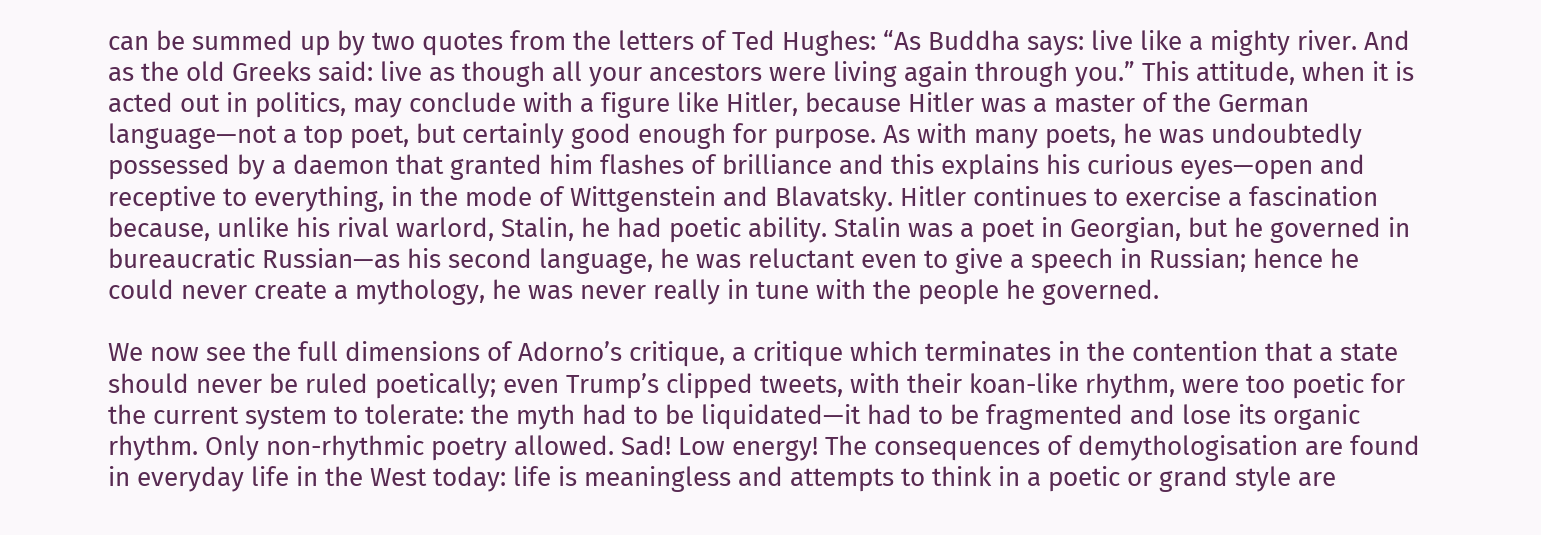can be summed up by two quotes from the letters of Ted Hughes: “As Buddha says: live like a mighty river. And as the old Greeks said: live as though all your ancestors were living again through you.” This attitude, when it is acted out in politics, may conclude with a figure like Hitler, because Hitler was a master of the German language—not a top poet, but certainly good enough for purpose. As with many poets, he was undoubtedly possessed by a daemon that granted him flashes of brilliance and this explains his curious eyes—open and receptive to everything, in the mode of Wittgenstein and Blavatsky. Hitler continues to exercise a fascination because, unlike his rival warlord, Stalin, he had poetic ability. Stalin was a poet in Georgian, but he governed in bureaucratic Russian—as his second language, he was reluctant even to give a speech in Russian; hence he could never create a mythology, he was never really in tune with the people he governed.

We now see the full dimensions of Adorno’s critique, a critique which terminates in the contention that a state should never be ruled poetically; even Trump’s clipped tweets, with their koan-like rhythm, were too poetic for the current system to tolerate: the myth had to be liquidated—it had to be fragmented and lose its organic rhythm. Only non-rhythmic poetry allowed. Sad! Low energy! The consequences of demythologisation are found in everyday life in the West today: life is meaningless and attempts to think in a poetic or grand style are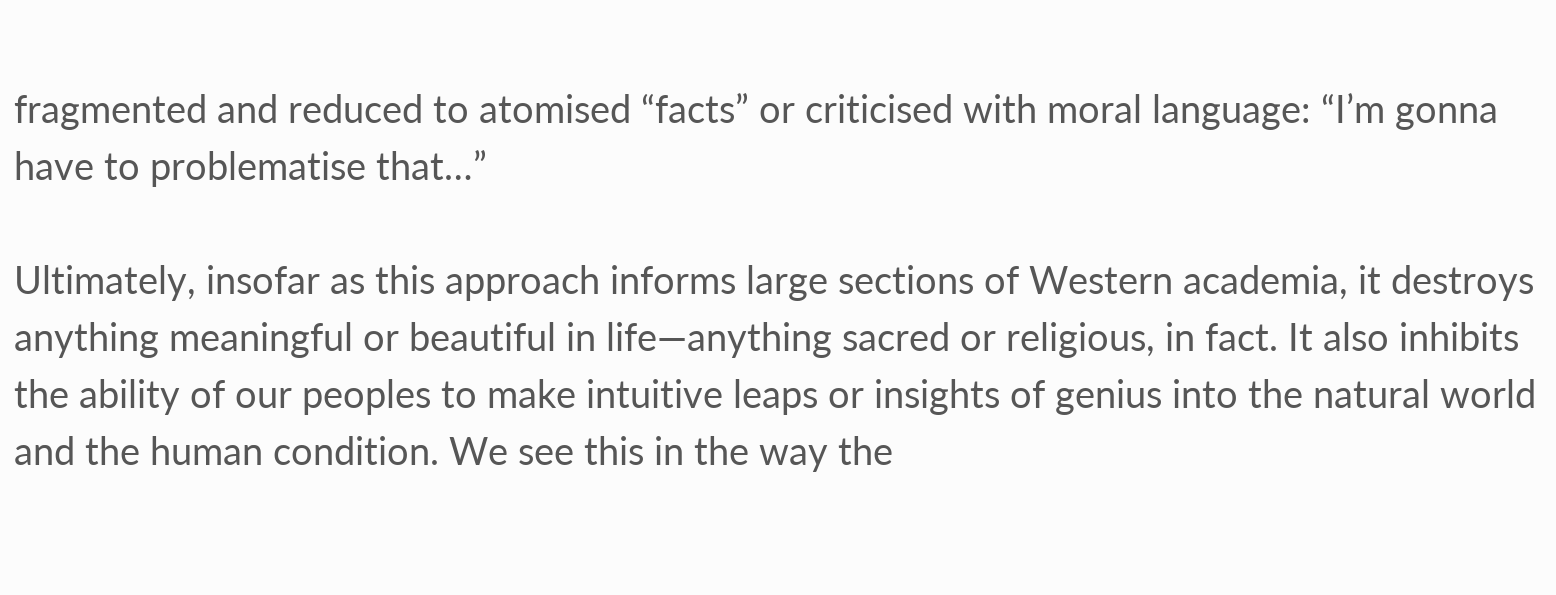fragmented and reduced to atomised “facts” or criticised with moral language: “I’m gonna have to problematise that…”

Ultimately, insofar as this approach informs large sections of Western academia, it destroys anything meaningful or beautiful in life—anything sacred or religious, in fact. It also inhibits the ability of our peoples to make intuitive leaps or insights of genius into the natural world and the human condition. We see this in the way the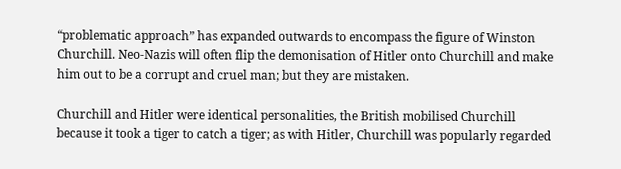“problematic approach” has expanded outwards to encompass the figure of Winston Churchill. Neo-Nazis will often flip the demonisation of Hitler onto Churchill and make him out to be a corrupt and cruel man; but they are mistaken.

Churchill and Hitler were identical personalities, the British mobilised Churchill because it took a tiger to catch a tiger; as with Hitler, Churchill was popularly regarded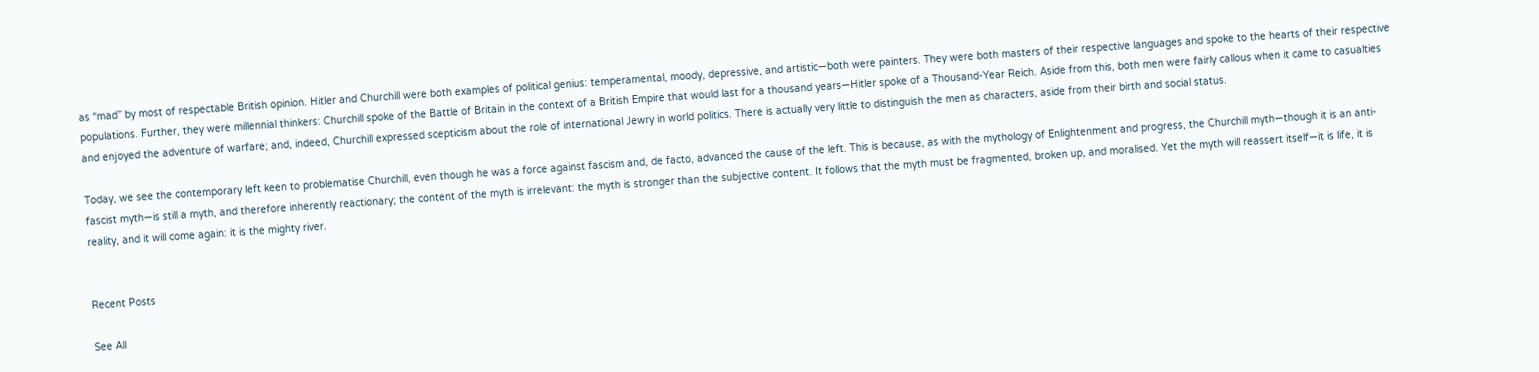as “mad” by most of respectable British opinion. Hitler and Churchill were both examples of political genius: temperamental, moody, depressive, and artistic—both were painters. They were both masters of their respective languages and spoke to the hearts of their respective populations. Further, they were millennial thinkers: Churchill spoke of the Battle of Britain in the context of a British Empire that would last for a thousand years—Hitler spoke of a Thousand-Year Reich. Aside from this, both men were fairly callous when it came to casualties and enjoyed the adventure of warfare; and, indeed, Churchill expressed scepticism about the role of international Jewry in world politics. There is actually very little to distinguish the men as characters, aside from their birth and social status.

Today, we see the contemporary left keen to problematise Churchill, even though he was a force against fascism and, de facto, advanced the cause of the left. This is because, as with the mythology of Enlightenment and progress, the Churchill myth—though it is an anti-fascist myth—is still a myth, and therefore inherently reactionary; the content of the myth is irrelevant: the myth is stronger than the subjective content. It follows that the myth must be fragmented, broken up, and moralised. Yet the myth will reassert itself—it is life, it is reality, and it will come again: it is the mighty river.


Recent Posts

See All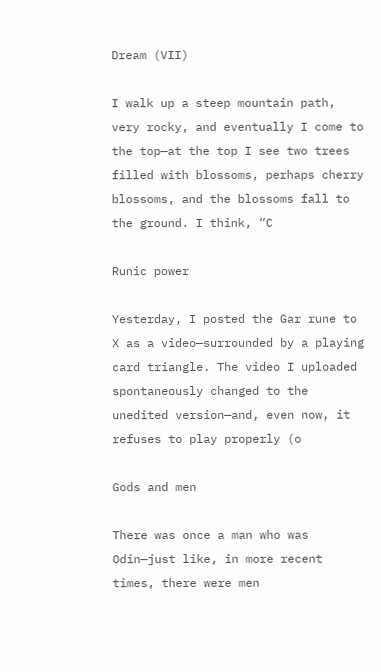Dream (VII)

I walk up a steep mountain path, very rocky, and eventually I come to the top—at the top I see two trees filled with blossoms, perhaps cherry blossoms, and the blossoms fall to the ground. I think, “C

Runic power

Yesterday, I posted the Gar rune to X as a video—surrounded by a playing card triangle. The video I uploaded spontaneously changed to the unedited version—and, even now, it refuses to play properly (o

Gods and men

There was once a man who was Odin—just like, in more recent times, there were men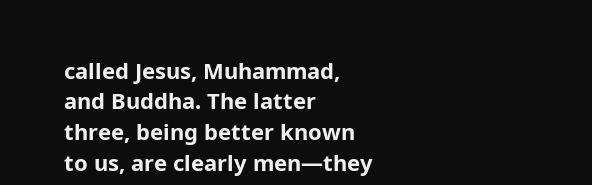called Jesus, Muhammad, and Buddha. The latter three, being better known to us, are clearly men—they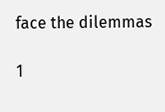face the dilemmas

1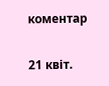коментар

21 квіт.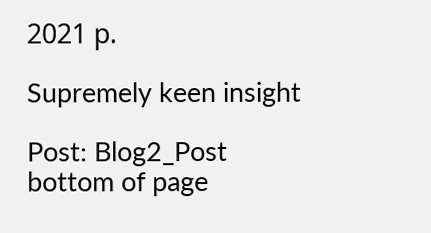2021 р.

Supremely keen insight

Post: Blog2_Post
bottom of page